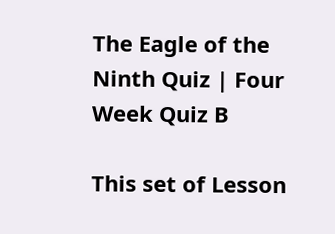The Eagle of the Ninth Quiz | Four Week Quiz B

This set of Lesson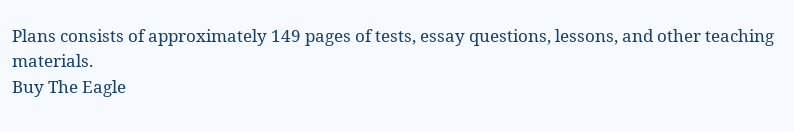Plans consists of approximately 149 pages of tests, essay questions, lessons, and other teaching materials.
Buy The Eagle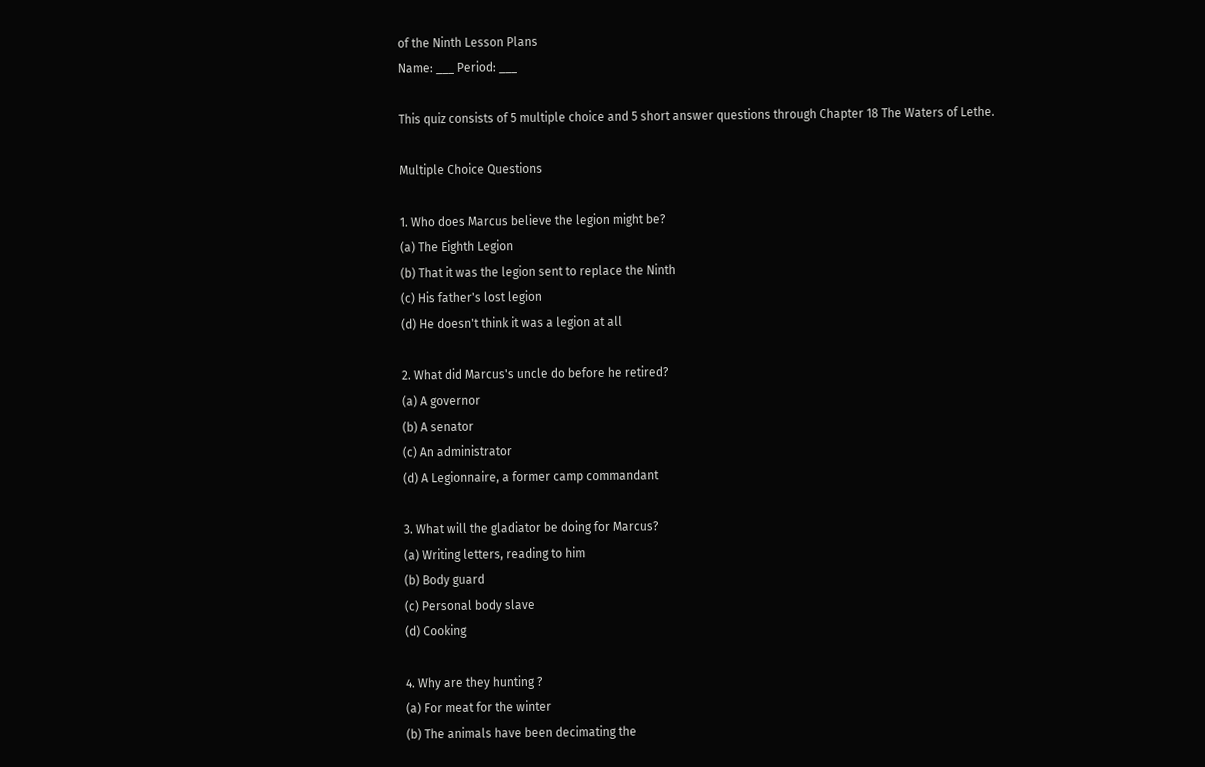of the Ninth Lesson Plans
Name: ___ Period: ___

This quiz consists of 5 multiple choice and 5 short answer questions through Chapter 18 The Waters of Lethe.

Multiple Choice Questions

1. Who does Marcus believe the legion might be?
(a) The Eighth Legion
(b) That it was the legion sent to replace the Ninth
(c) His father's lost legion
(d) He doesn't think it was a legion at all

2. What did Marcus's uncle do before he retired?
(a) A governor
(b) A senator
(c) An administrator
(d) A Legionnaire, a former camp commandant

3. What will the gladiator be doing for Marcus?
(a) Writing letters, reading to him
(b) Body guard
(c) Personal body slave
(d) Cooking

4. Why are they hunting ?
(a) For meat for the winter
(b) The animals have been decimating the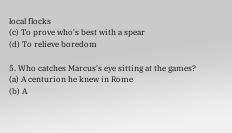local flocks
(c) To prove who's best with a spear
(d) To relieve boredom

5. Who catches Marcus's eye sitting at the games?
(a) A centurion he knew in Rome
(b) A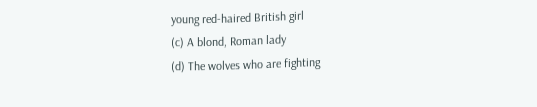young red-haired British girl
(c) A blond, Roman lady
(d) The wolves who are fighting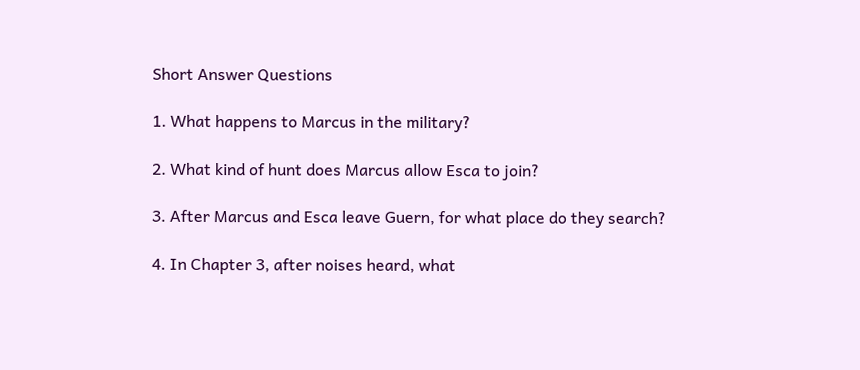Short Answer Questions

1. What happens to Marcus in the military?

2. What kind of hunt does Marcus allow Esca to join?

3. After Marcus and Esca leave Guern, for what place do they search?

4. In Chapter 3, after noises heard, what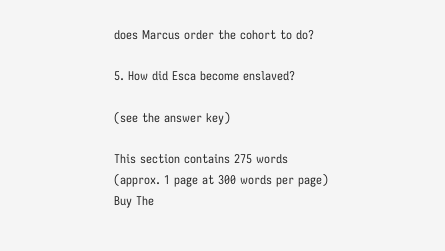does Marcus order the cohort to do?

5. How did Esca become enslaved?

(see the answer key)

This section contains 275 words
(approx. 1 page at 300 words per page)
Buy The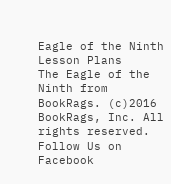Eagle of the Ninth Lesson Plans
The Eagle of the Ninth from BookRags. (c)2016 BookRags, Inc. All rights reserved.
Follow Us on Facebook